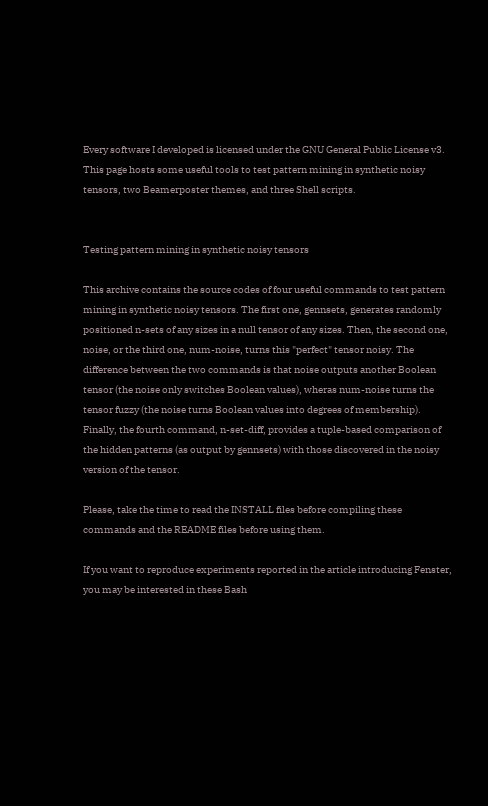Every software I developed is licensed under the GNU General Public License v3. This page hosts some useful tools to test pattern mining in synthetic noisy tensors, two Beamerposter themes, and three Shell scripts.


Testing pattern mining in synthetic noisy tensors

This archive contains the source codes of four useful commands to test pattern mining in synthetic noisy tensors. The first one, gennsets, generates randomly positioned n-sets of any sizes in a null tensor of any sizes. Then, the second one, noise, or the third one, num-noise, turns this "perfect" tensor noisy. The difference between the two commands is that noise outputs another Boolean tensor (the noise only switches Boolean values), wheras num-noise turns the tensor fuzzy (the noise turns Boolean values into degrees of membership). Finally, the fourth command, n-set-diff, provides a tuple-based comparison of the hidden patterns (as output by gennsets) with those discovered in the noisy version of the tensor.

Please, take the time to read the INSTALL files before compiling these commands and the README files before using them.

If you want to reproduce experiments reported in the article introducing Fenster, you may be interested in these Bash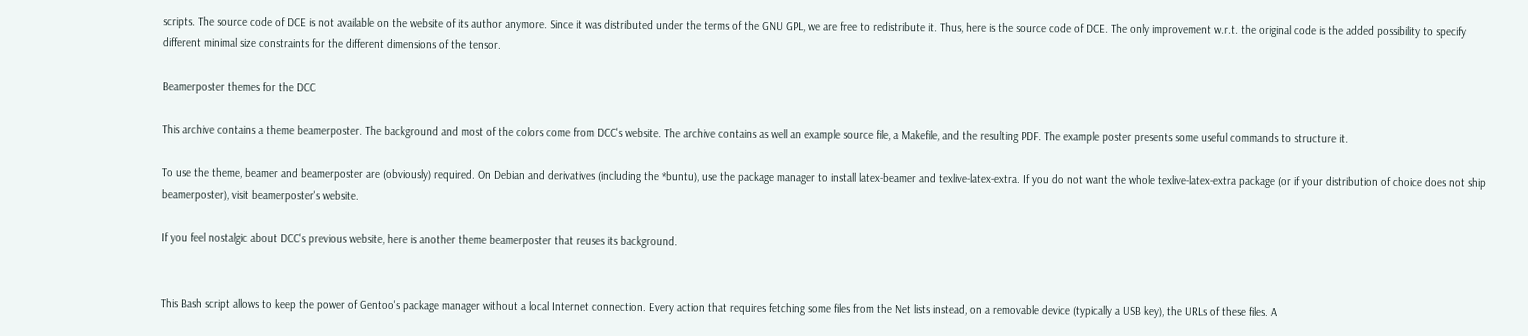scripts. The source code of DCE is not available on the website of its author anymore. Since it was distributed under the terms of the GNU GPL, we are free to redistribute it. Thus, here is the source code of DCE. The only improvement w.r.t. the original code is the added possibility to specify different minimal size constraints for the different dimensions of the tensor.

Beamerposter themes for the DCC

This archive contains a theme beamerposter. The background and most of the colors come from DCC's website. The archive contains as well an example source file, a Makefile, and the resulting PDF. The example poster presents some useful commands to structure it.

To use the theme, beamer and beamerposter are (obviously) required. On Debian and derivatives (including the *buntu), use the package manager to install latex-beamer and texlive-latex-extra. If you do not want the whole texlive-latex-extra package (or if your distribution of choice does not ship beamerposter), visit beamerposter's website.

If you feel nostalgic about DCC's previous website, here is another theme beamerposter that reuses its background.


This Bash script allows to keep the power of Gentoo's package manager without a local Internet connection. Every action that requires fetching some files from the Net lists instead, on a removable device (typically a USB key), the URLs of these files. A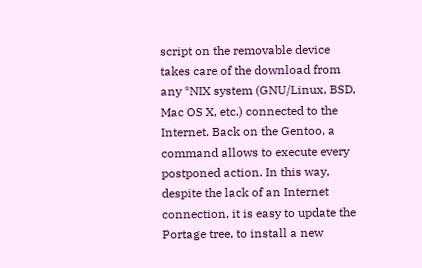script on the removable device takes care of the download from any *NIX system (GNU/Linux, BSD, Mac OS X, etc.) connected to the Internet. Back on the Gentoo, a command allows to execute every postponed action. In this way, despite the lack of an Internet connection, it is easy to update the Portage tree, to install a new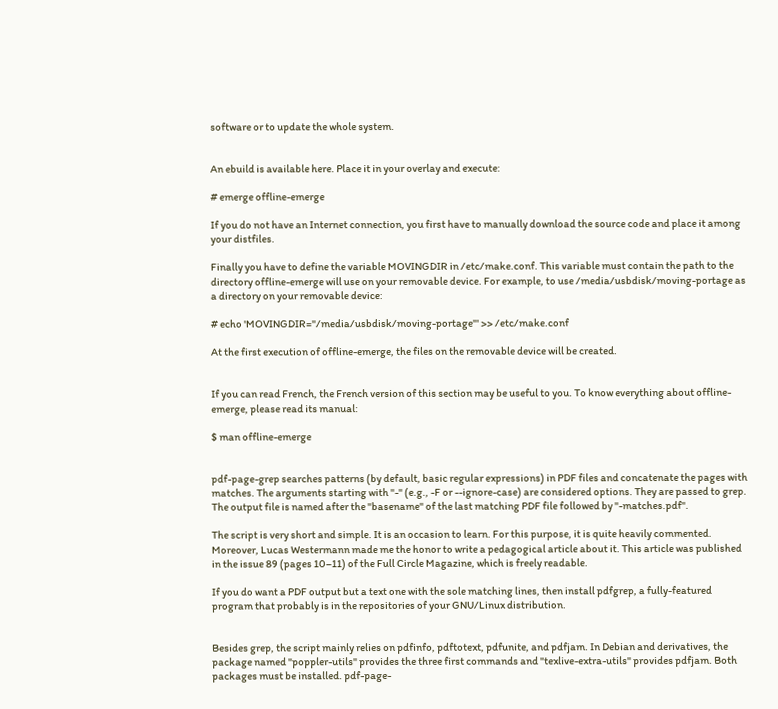software or to update the whole system.


An ebuild is available here. Place it in your overlay and execute:

# emerge offline-emerge

If you do not have an Internet connection, you first have to manually download the source code and place it among your distfiles.

Finally you have to define the variable MOVINGDIR in /etc/make.conf. This variable must contain the path to the directory offline-emerge will use on your removable device. For example, to use /media/usbdisk/moving-portage as a directory on your removable device:

# echo 'MOVINGDIR="/media/usbdisk/moving-portage"' >> /etc/make.conf

At the first execution of offline-emerge, the files on the removable device will be created.


If you can read French, the French version of this section may be useful to you. To know everything about offline-emerge, please read its manual:

$ man offline-emerge


pdf-page-grep searches patterns (by default, basic regular expressions) in PDF files and concatenate the pages with matches. The arguments starting with "-" (e.g., -F or --ignore-case) are considered options. They are passed to grep. The output file is named after the "basename" of the last matching PDF file followed by "-matches.pdf".

The script is very short and simple. It is an occasion to learn. For this purpose, it is quite heavily commented. Moreover, Lucas Westermann made me the honor to write a pedagogical article about it. This article was published in the issue 89 (pages 10–11) of the Full Circle Magazine, which is freely readable.

If you do want a PDF output but a text one with the sole matching lines, then install pdfgrep, a fully-featured program that probably is in the repositories of your GNU/Linux distribution.


Besides grep, the script mainly relies on pdfinfo, pdftotext, pdfunite, and pdfjam. In Debian and derivatives, the package named "poppler-utils" provides the three first commands and "texlive-extra-utils" provides pdfjam. Both packages must be installed. pdf-page-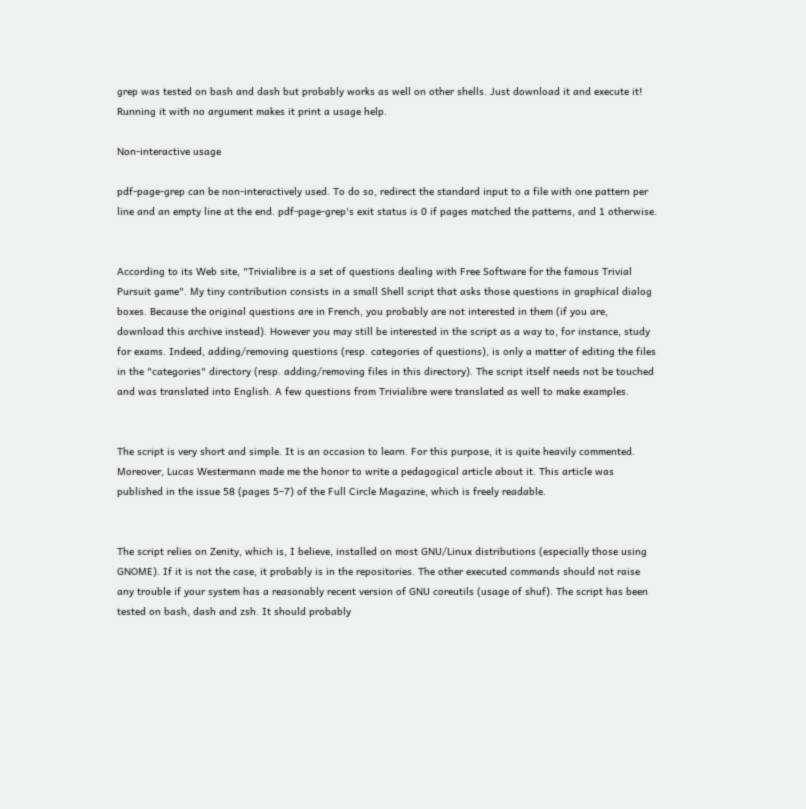grep was tested on bash and dash but probably works as well on other shells. Just download it and execute it! Running it with no argument makes it print a usage help.

Non-interactive usage

pdf-page-grep can be non-interactively used. To do so, redirect the standard input to a file with one pattern per line and an empty line at the end. pdf-page-grep's exit status is 0 if pages matched the patterns, and 1 otherwise.


According to its Web site, "Trivialibre is a set of questions dealing with Free Software for the famous Trivial Pursuit game". My tiny contribution consists in a small Shell script that asks those questions in graphical dialog boxes. Because the original questions are in French, you probably are not interested in them (if you are, download this archive instead). However you may still be interested in the script as a way to, for instance, study for exams. Indeed, adding/removing questions (resp. categories of questions), is only a matter of editing the files in the "categories" directory (resp. adding/removing files in this directory). The script itself needs not be touched and was translated into English. A few questions from Trivialibre were translated as well to make examples.


The script is very short and simple. It is an occasion to learn. For this purpose, it is quite heavily commented. Moreover, Lucas Westermann made me the honor to write a pedagogical article about it. This article was published in the issue 58 (pages 5–7) of the Full Circle Magazine, which is freely readable.


The script relies on Zenity, which is, I believe, installed on most GNU/Linux distributions (especially those using GNOME). If it is not the case, it probably is in the repositories. The other executed commands should not raise any trouble if your system has a reasonably recent version of GNU coreutils (usage of shuf). The script has been tested on bash, dash and zsh. It should probably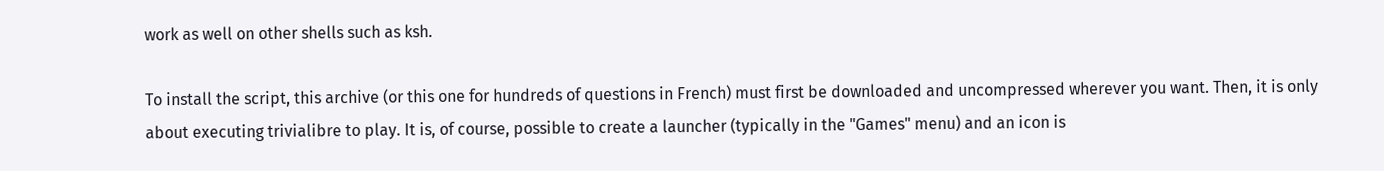work as well on other shells such as ksh.

To install the script, this archive (or this one for hundreds of questions in French) must first be downloaded and uncompressed wherever you want. Then, it is only about executing trivialibre to play. It is, of course, possible to create a launcher (typically in the "Games" menu) and an icon is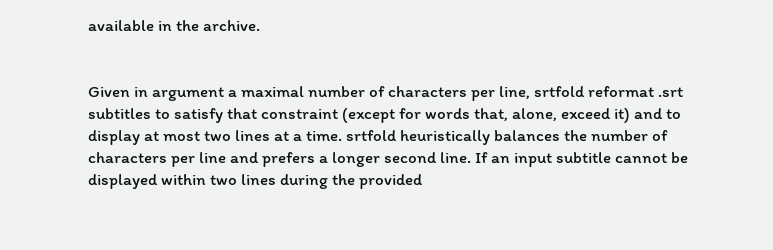available in the archive.


Given in argument a maximal number of characters per line, srtfold reformat .srt subtitles to satisfy that constraint (except for words that, alone, exceed it) and to display at most two lines at a time. srtfold heuristically balances the number of characters per line and prefers a longer second line. If an input subtitle cannot be displayed within two lines during the provided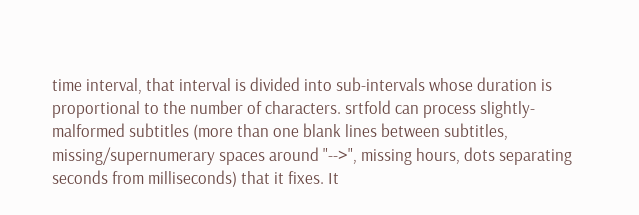time interval, that interval is divided into sub-intervals whose duration is proportional to the number of characters. srtfold can process slightly-malformed subtitles (more than one blank lines between subtitles, missing/supernumerary spaces around "-->", missing hours, dots separating seconds from milliseconds) that it fixes. It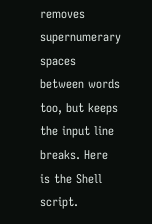removes supernumerary spaces between words too, but keeps the input line breaks. Here is the Shell script.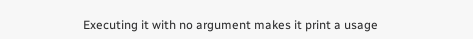Executing it with no argument makes it print a usage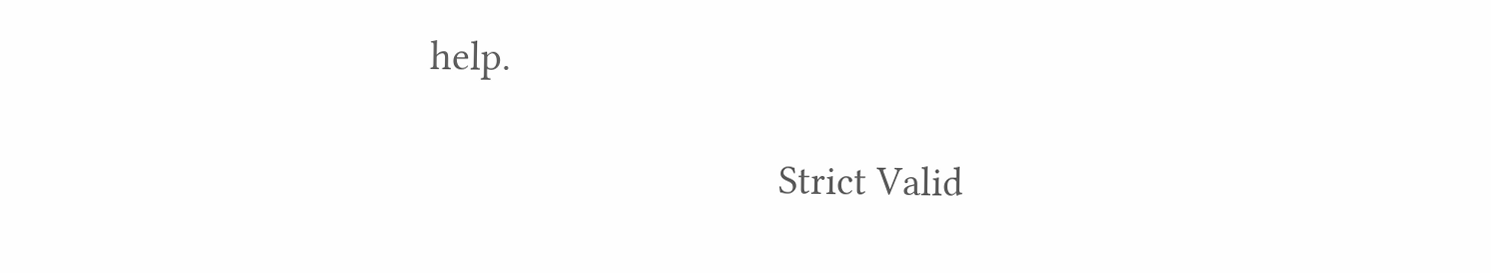help.

                                   Strict Valid